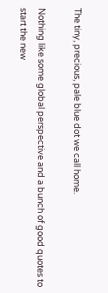The tiny, precious, pale blue dot we call home.

Nothing like some global perspective and a bunch of good quotes to start the new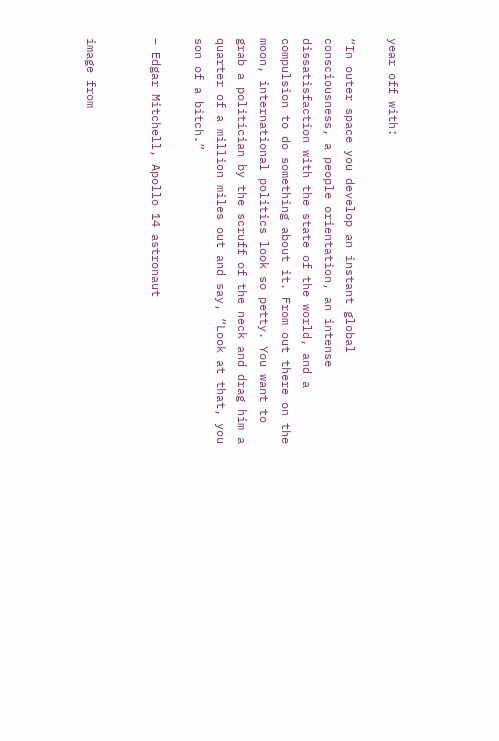year off with:

“In outer space you develop an instant global consciousness, a people orientation, an intense dissatisfaction with the state of the world, and a compulsion to do something about it. From out there on the moon, international politics look so petty. You want to grab a politician by the scruff of the neck and drag him a quarter of a million miles out and say, “Look at that, you son of a bitch.”

– Edgar Mitchell, Apollo 14 astronaut


image from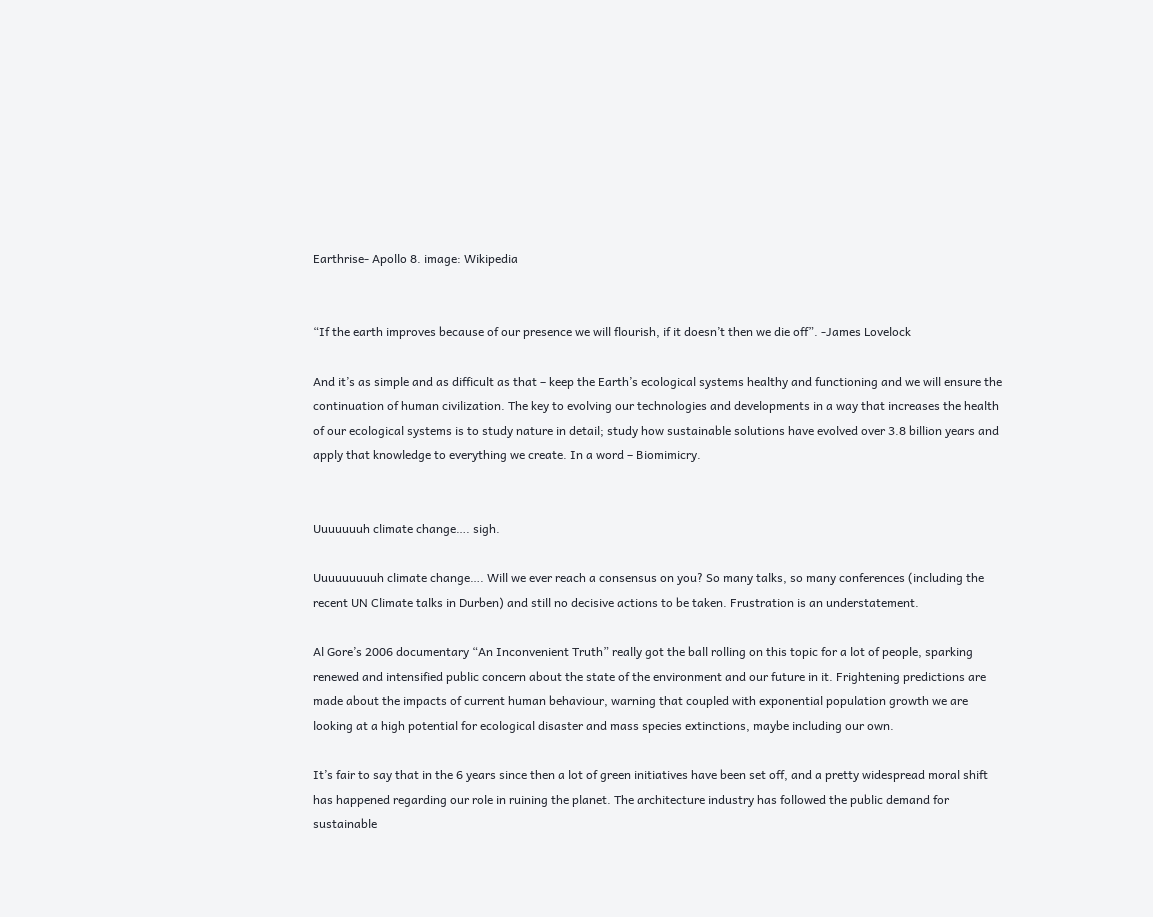Earthrise- Apollo 8. image: Wikipedia


“If the earth improves because of our presence we will flourish, if it doesn’t then we die off”. -James Lovelock

And it’s as simple and as difficult as that – keep the Earth’s ecological systems healthy and functioning and we will ensure the continuation of human civilization. The key to evolving our technologies and developments in a way that increases the health of our ecological systems is to study nature in detail; study how sustainable solutions have evolved over 3.8 billion years and apply that knowledge to everything we create. In a word – Biomimicry.


Uuuuuuuh climate change…. sigh.

Uuuuuuuuuh climate change…. Will we ever reach a consensus on you? So many talks, so many conferences (including the recent UN Climate talks in Durben) and still no decisive actions to be taken. Frustration is an understatement.

Al Gore’s 2006 documentary “An Inconvenient Truth” really got the ball rolling on this topic for a lot of people, sparking renewed and intensified public concern about the state of the environment and our future in it. Frightening predictions are made about the impacts of current human behaviour, warning that coupled with exponential population growth we are looking at a high potential for ecological disaster and mass species extinctions, maybe including our own.

It’s fair to say that in the 6 years since then a lot of green initiatives have been set off, and a pretty widespread moral shift has happened regarding our role in ruining the planet. The architecture industry has followed the public demand for sustainable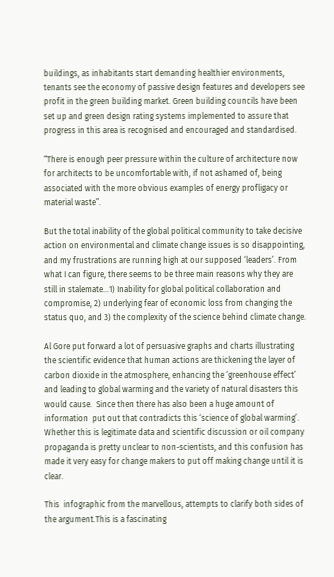buildings, as inhabitants start demanding healthier environments, tenants see the economy of passive design features and developers see profit in the green building market. Green building councils have been set up and green design rating systems implemented to assure that progress in this area is recognised and encouraged and standardised.

“There is enough peer pressure within the culture of architecture now for architects to be uncomfortable with, if not ashamed of, being associated with the more obvious examples of energy profligacy or material waste”.

But the total inability of the global political community to take decisive action on environmental and climate change issues is so disappointing, and my frustrations are running high at our supposed ‘leaders’. From what I can figure, there seems to be three main reasons why they are still in stalemate…1) Inability for global political collaboration and compromise, 2) underlying fear of economic loss from changing the status quo, and 3) the complexity of the science behind climate change.

Al Gore put forward a lot of persuasive graphs and charts illustrating the scientific evidence that human actions are thickening the layer of carbon dioxide in the atmosphere, enhancing the ‘greenhouse effect’ and leading to global warming and the variety of natural disasters this would cause.  Since then there has also been a huge amount of information  put out that contradicts this ‘science of global warming’. Whether this is legitimate data and scientific discussion or oil company propaganda is pretty unclear to non-scientists, and this confusion has made it very easy for change makers to put off making change until it is clear.

This  infographic from the marvellous, attempts to clarify both sides of the argument.This is a fascinating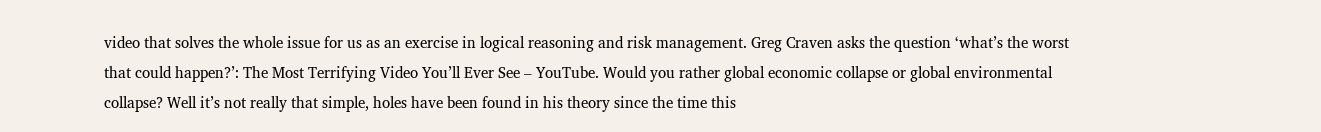video that solves the whole issue for us as an exercise in logical reasoning and risk management. Greg Craven asks the question ‘what’s the worst that could happen?’: The Most Terrifying Video You’ll Ever See – YouTube. Would you rather global economic collapse or global environmental collapse? Well it’s not really that simple, holes have been found in his theory since the time this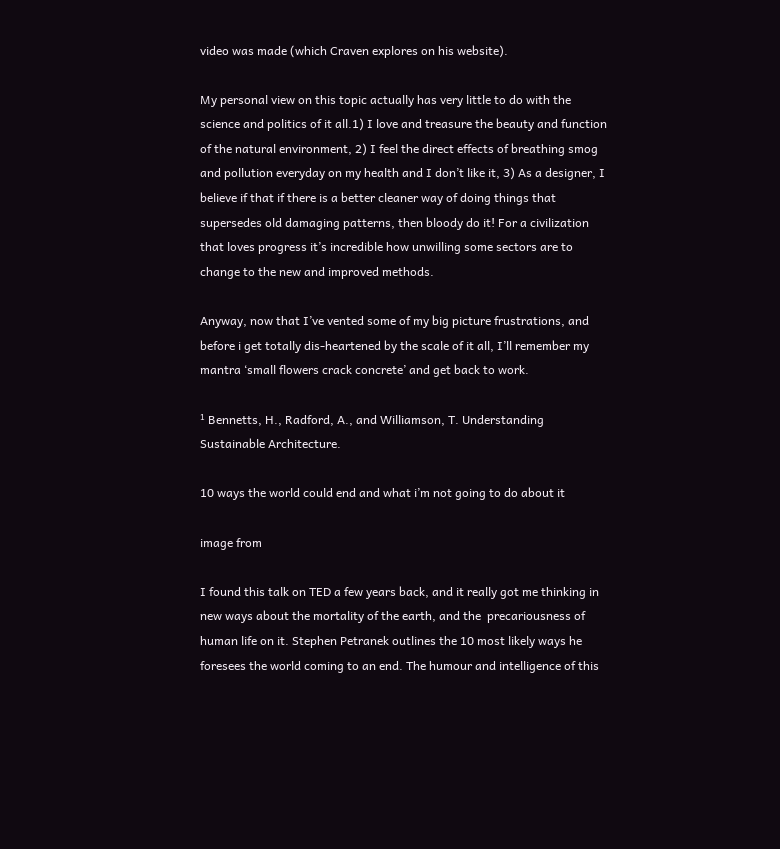video was made (which Craven explores on his website).

My personal view on this topic actually has very little to do with the science and politics of it all.1) I love and treasure the beauty and function of the natural environment, 2) I feel the direct effects of breathing smog and pollution everyday on my health and I don’t like it, 3) As a designer, I believe if that if there is a better cleaner way of doing things that supersedes old damaging patterns, then bloody do it! For a civilization that loves progress it’s incredible how unwilling some sectors are to change to the new and improved methods.

Anyway, now that I’ve vented some of my big picture frustrations, and before i get totally dis-heartened by the scale of it all, I’ll remember my mantra ‘small flowers crack concrete’ and get back to work.

¹ Bennetts, H., Radford, A., and Williamson, T. Understanding Sustainable Architecture.

10 ways the world could end and what i’m not going to do about it

image from

I found this talk on TED a few years back, and it really got me thinking in new ways about the mortality of the earth, and the  precariousness of human life on it. Stephen Petranek outlines the 10 most likely ways he foresees the world coming to an end. The humour and intelligence of this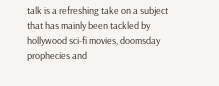talk is a refreshing take on a subject that has mainly been tackled by hollywood sci-fi movies, doomsday prophecies and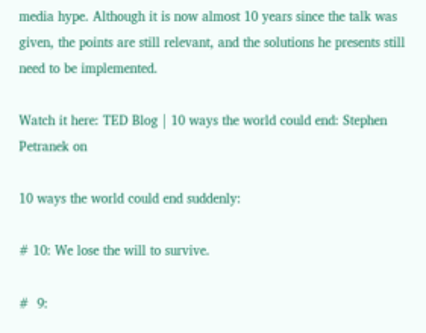media hype. Although it is now almost 10 years since the talk was given, the points are still relevant, and the solutions he presents still need to be implemented.

Watch it here: TED Blog | 10 ways the world could end: Stephen Petranek on

10 ways the world could end suddenly:

# 10: We lose the will to survive.

#  9: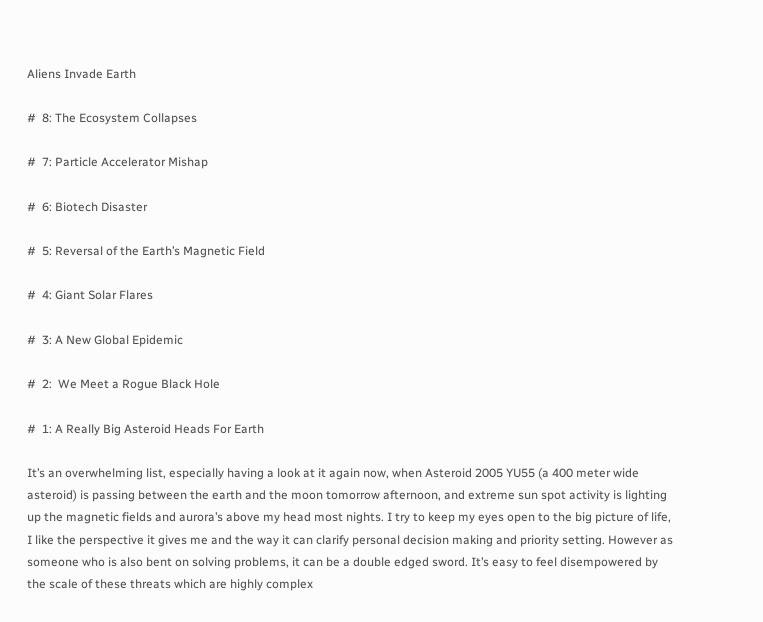Aliens Invade Earth

#  8: The Ecosystem Collapses

#  7: Particle Accelerator Mishap

#  6: Biotech Disaster

#  5: Reversal of the Earth’s Magnetic Field

#  4: Giant Solar Flares

#  3: A New Global Epidemic

#  2:  We Meet a Rogue Black Hole

#  1: A Really Big Asteroid Heads For Earth

It’s an overwhelming list, especially having a look at it again now, when Asteroid 2005 YU55 (a 400 meter wide asteroid) is passing between the earth and the moon tomorrow afternoon, and extreme sun spot activity is lighting up the magnetic fields and aurora’s above my head most nights. I try to keep my eyes open to the big picture of life, I like the perspective it gives me and the way it can clarify personal decision making and priority setting. However as someone who is also bent on solving problems, it can be a double edged sword. It’s easy to feel disempowered by the scale of these threats which are highly complex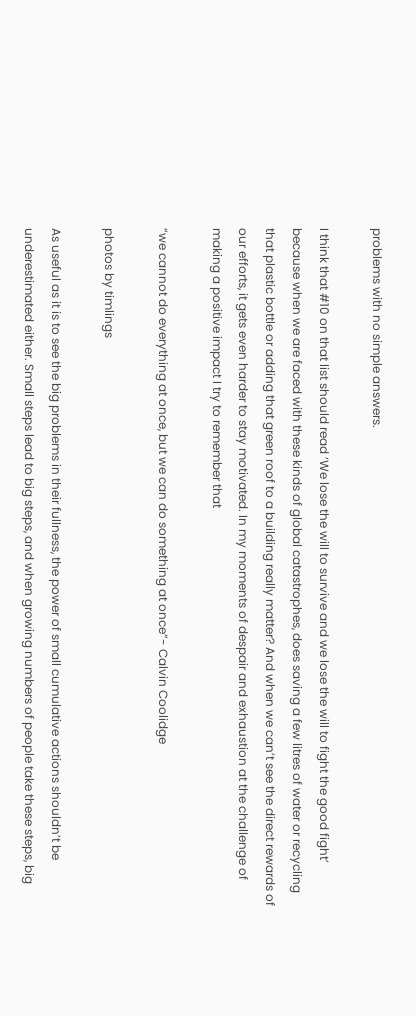problems with no simple answers.

I think that #10 on that list should read ‘We lose the will to survive and we lose the will to fight the good fight’ because when we are faced with these kinds of global catastrophes, does saving a few litres of water or recycling that plastic bottle or adding that green roof to a building really matter? And when we can’t see the direct rewards of our efforts, it gets even harder to stay motivated. In my moments of despair and exhaustion at the challenge of making a positive impact I try to remember that

“we cannot do everything at once, but we can do something at once”- Calvin Coolidge

photos by timlings

As useful as it is to see the big problems in their fullness, the power of small cumulative actions shouldn’t be underestimated either. Small steps lead to big steps, and when growing numbers of people take these steps, big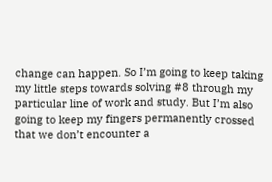change can happen. So I’m going to keep taking my little steps towards solving #8 through my particular line of work and study. But I’m also going to keep my fingers permanently crossed that we don’t encounter a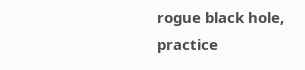rogue black hole, practice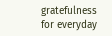gratefulness for everyday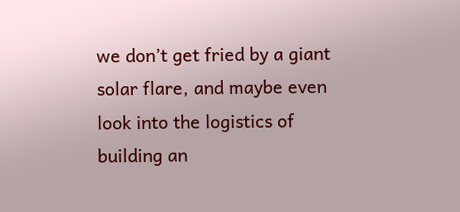we don’t get fried by a giant solar flare, and maybe even look into the logistics of building an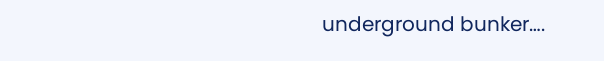underground bunker….